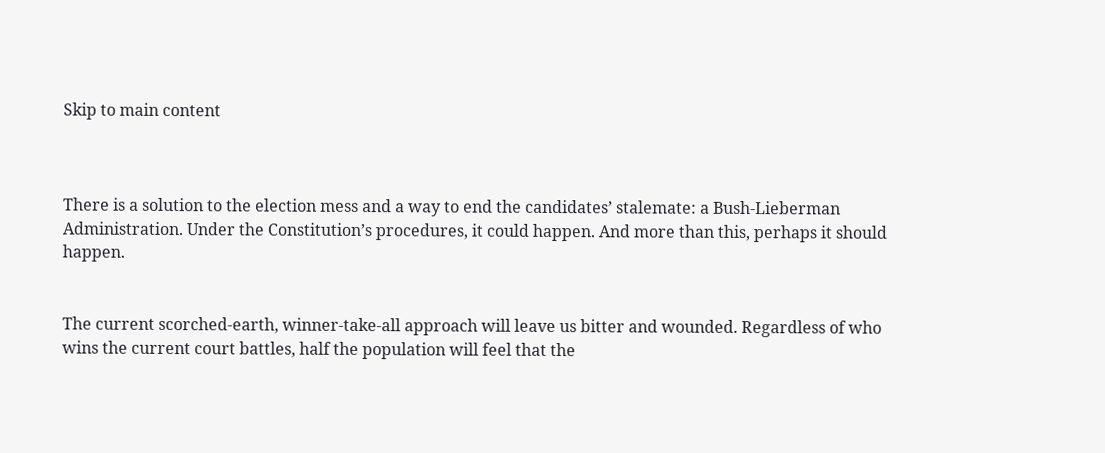Skip to main content



There is a solution to the election mess and a way to end the candidates’ stalemate: a Bush-Lieberman Administration. Under the Constitution’s procedures, it could happen. And more than this, perhaps it should happen.


The current scorched-earth, winner-take-all approach will leave us bitter and wounded. Regardless of who wins the current court battles, half the population will feel that the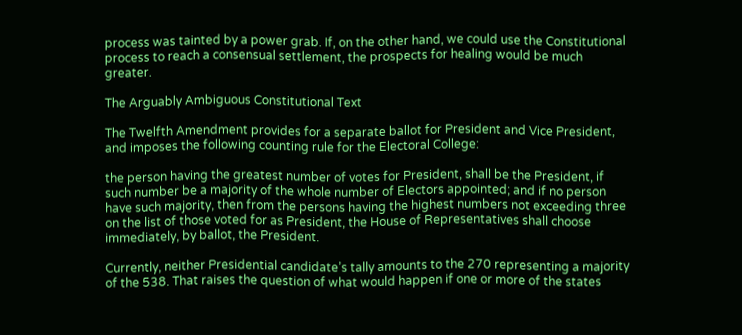process was tainted by a power grab. If, on the other hand, we could use the Constitutional process to reach a consensual settlement, the prospects for healing would be much greater.

The Arguably Ambiguous Constitutional Text

The Twelfth Amendment provides for a separate ballot for President and Vice President, and imposes the following counting rule for the Electoral College:

the person having the greatest number of votes for President, shall be the President, if such number be a majority of the whole number of Electors appointed; and if no person have such majority, then from the persons having the highest numbers not exceeding three on the list of those voted for as President, the House of Representatives shall choose immediately, by ballot, the President.

Currently, neither Presidential candidate’s tally amounts to the 270 representing a majority of the 538. That raises the question of what would happen if one or more of the states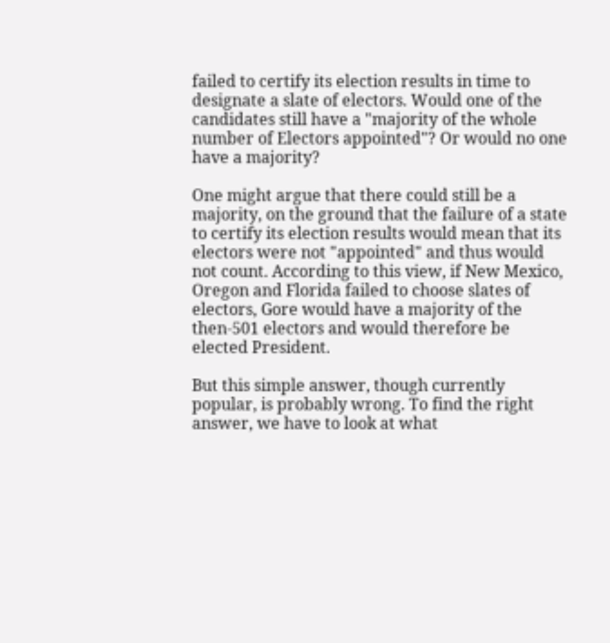failed to certify its election results in time to designate a slate of electors. Would one of the candidates still have a "majority of the whole number of Electors appointed"? Or would no one have a majority?

One might argue that there could still be a majority, on the ground that the failure of a state to certify its election results would mean that its electors were not "appointed" and thus would not count. According to this view, if New Mexico, Oregon and Florida failed to choose slates of electors, Gore would have a majority of the then-501 electors and would therefore be elected President.

But this simple answer, though currently popular, is probably wrong. To find the right answer, we have to look at what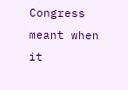Congress meant when it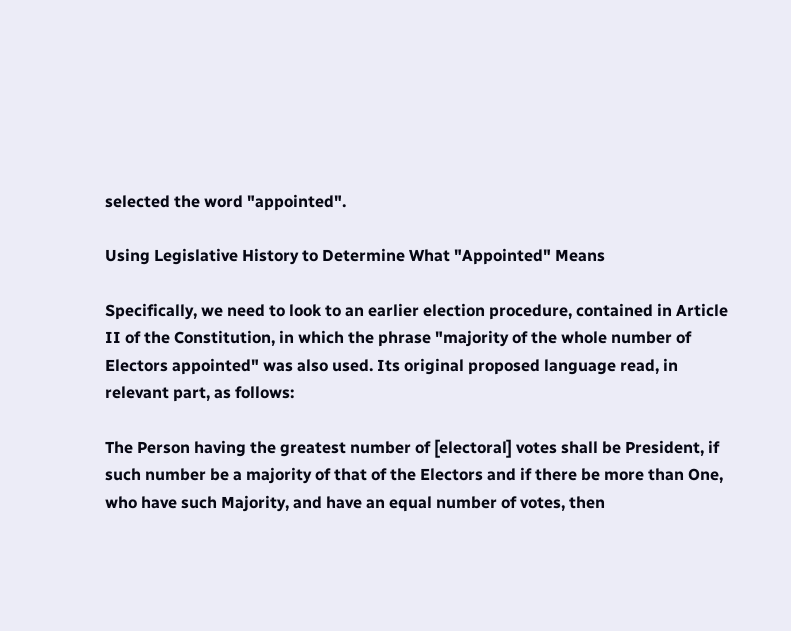selected the word "appointed".

Using Legislative History to Determine What "Appointed" Means

Specifically, we need to look to an earlier election procedure, contained in Article II of the Constitution, in which the phrase "majority of the whole number of Electors appointed" was also used. Its original proposed language read, in relevant part, as follows:

The Person having the greatest number of [electoral] votes shall be President, if such number be a majority of that of the Electors and if there be more than One, who have such Majority, and have an equal number of votes, then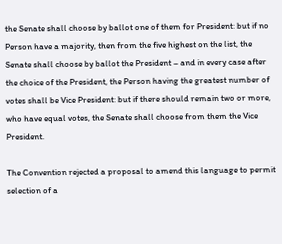the Senate shall choose by ballot one of them for President: but if no Person have a majority, then from the five highest on the list, the Senate shall choose by ballot the President – and in every case after the choice of the President, the Person having the greatest number of votes shall be Vice President: but if there should remain two or more, who have equal votes, the Senate shall choose from them the Vice President.

The Convention rejected a proposal to amend this language to permit selection of a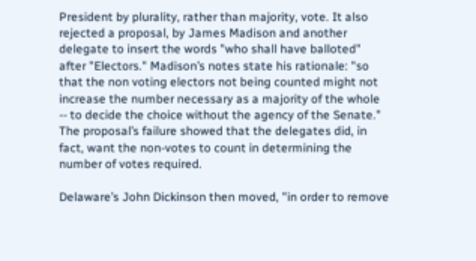President by plurality, rather than majority, vote. It also rejected a proposal, by James Madison and another delegate to insert the words "who shall have balloted" after "Electors." Madison’s notes state his rationale: "so that the non voting electors not being counted might not increase the number necessary as a majority of the whole -- to decide the choice without the agency of the Senate." The proposal’s failure showed that the delegates did, in fact, want the non-votes to count in determining the number of votes required.

Delaware’s John Dickinson then moved, "in order to remove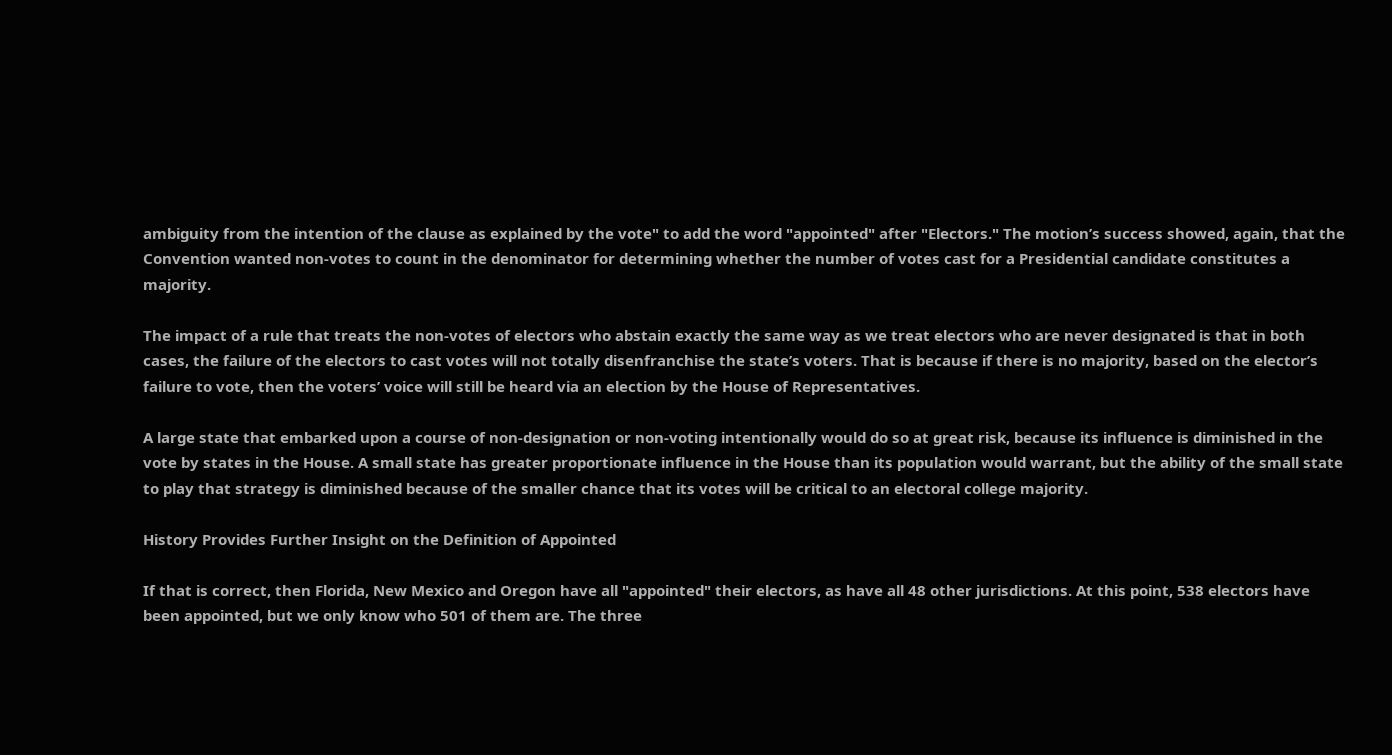ambiguity from the intention of the clause as explained by the vote" to add the word "appointed" after "Electors." The motion’s success showed, again, that the Convention wanted non-votes to count in the denominator for determining whether the number of votes cast for a Presidential candidate constitutes a majority.

The impact of a rule that treats the non-votes of electors who abstain exactly the same way as we treat electors who are never designated is that in both cases, the failure of the electors to cast votes will not totally disenfranchise the state’s voters. That is because if there is no majority, based on the elector’s failure to vote, then the voters’ voice will still be heard via an election by the House of Representatives.

A large state that embarked upon a course of non-designation or non-voting intentionally would do so at great risk, because its influence is diminished in the vote by states in the House. A small state has greater proportionate influence in the House than its population would warrant, but the ability of the small state to play that strategy is diminished because of the smaller chance that its votes will be critical to an electoral college majority.

History Provides Further Insight on the Definition of Appointed

If that is correct, then Florida, New Mexico and Oregon have all "appointed" their electors, as have all 48 other jurisdictions. At this point, 538 electors have been appointed, but we only know who 501 of them are. The three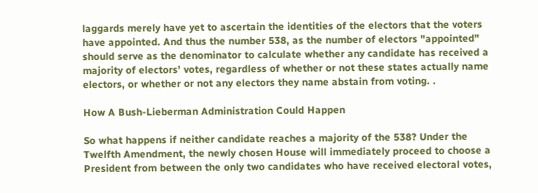laggards merely have yet to ascertain the identities of the electors that the voters have appointed. And thus the number 538, as the number of electors "appointed" should serve as the denominator to calculate whether any candidate has received a majority of electors’ votes, regardless of whether or not these states actually name electors, or whether or not any electors they name abstain from voting. .

How A Bush-Lieberman Administration Could Happen

So what happens if neither candidate reaches a majority of the 538? Under the Twelfth Amendment, the newly chosen House will immediately proceed to choose a President from between the only two candidates who have received electoral votes,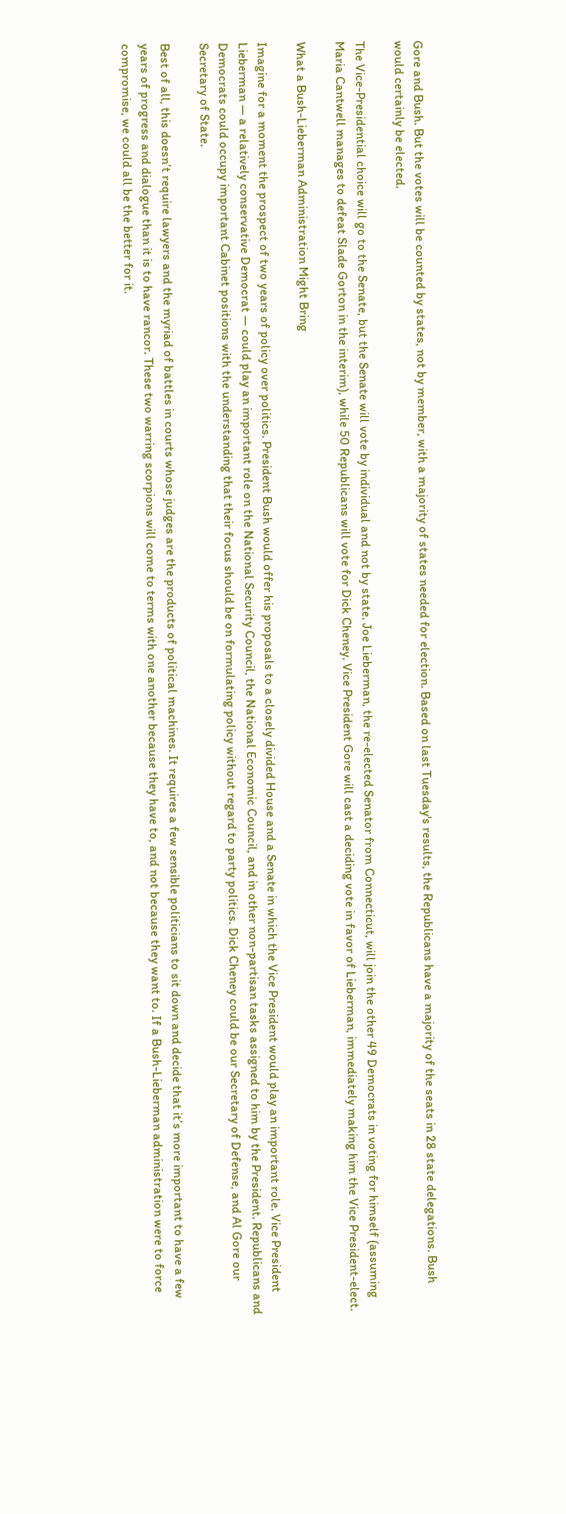Gore and Bush. But the votes will be counted by states, not by member, with a majority of states needed for election. Based on last Tuesday's results, the Republicans have a majority of the seats in 28 state delegations. Bush would certainly be elected.

The Vice-Presidential choice will go to the Senate, but the Senate will vote by individual and not by state. Joe Lieberman, the re-elected Senator from Connecticut, will join the other 49 Democrats in voting for himself (assuming Maria Cantwell manages to defeat Slade Gorton in the interim), while 50 Republicans will vote for Dick Cheney. Vice President Gore will cast a deciding vote in favor of Lieberman, immediately making him the Vice President-elect.

What a Bush-Lieberman Administration Might Bring

Imagine for a moment the prospect of two years of policy over politics. President Bush would offer his proposals to a closely divided House and a Senate in which the Vice President would play an important role. Vice President Lieberman — a relatively conservative Democrat — could play an important role on the National Security Council, the National Economic Council, and in other non-partisan tasks assigned to him by the President. Republicans and Democrats could occupy important Cabinet positions with the understanding that their focus should be on formulating policy without regard to party politics. Dick Cheney could be our Secretary of Defense, and Al Gore our Secretary of State.

Best of all, this doesn’t require lawyers and the myriad of battles in courts whose judges are the products of political machines. It requires a few sensible politicians to sit down and decide that it’s more important to have a few years of progress and dialogue than it is to have rancor. These two warring scorpions will come to terms with one another because they have to, and not because they want to. If a Bush-Lieberman administration were to force compromise, we could all be the better for it.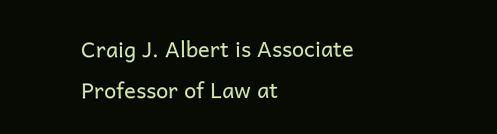Craig J. Albert is Associate Professor of Law at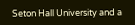Seton Hall University and a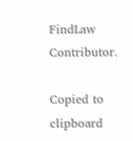FindLaw Contributor.

Copied to clipboard